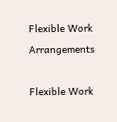Flexible Work Arrangements

Flexible Work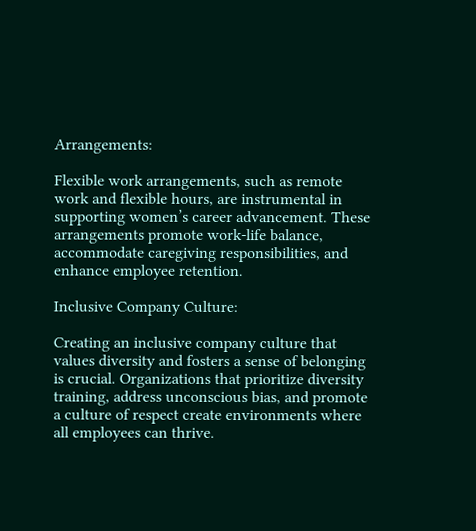Arrangements:

Flexible work arrangements, such as remote work and flexible hours, are instrumental in supporting women’s career advancement. These arrangements promote work-life balance, accommodate caregiving responsibilities, and enhance employee retention.

Inclusive Company Culture:

Creating an inclusive company culture that values diversity and fosters a sense of belonging is crucial. Organizations that prioritize diversity training, address unconscious bias, and promote a culture of respect create environments where all employees can thrive.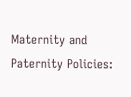Maternity and Paternity Policies: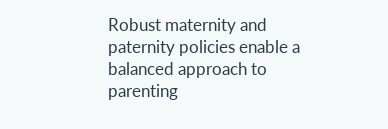Robust maternity and paternity policies enable a balanced approach to parenting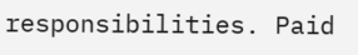responsibilities. Paid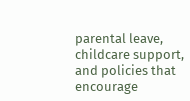parental leave, childcare support, and policies that encourage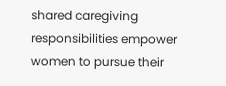shared caregiving responsibilities empower women to pursue their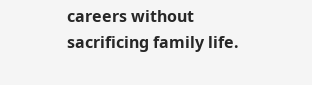careers without sacrificing family life.